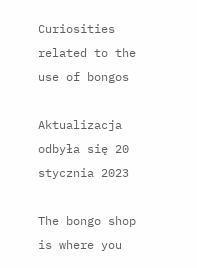Curiosities related to the use of bongos

Aktualizacja odbyła się 20 stycznia 2023

The bongo shop is where you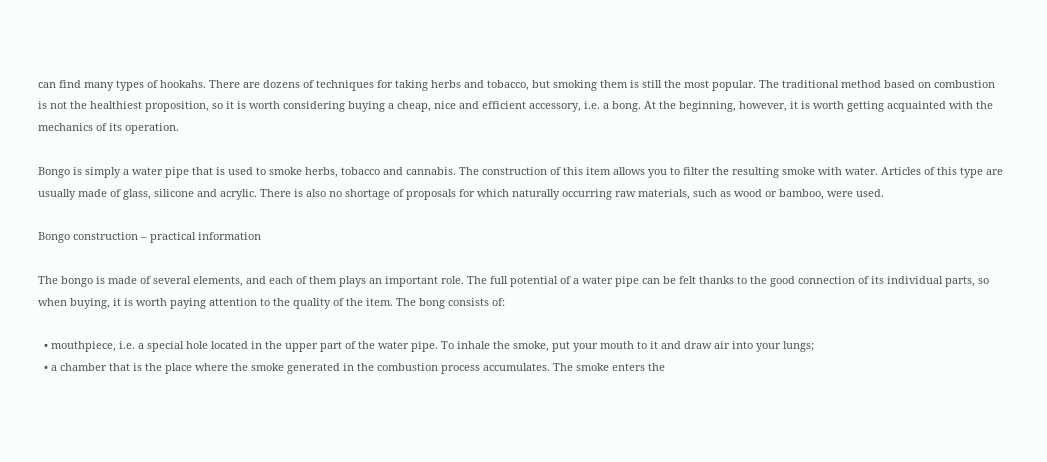can find many types of hookahs. There are dozens of techniques for taking herbs and tobacco, but smoking them is still the most popular. The traditional method based on combustion is not the healthiest proposition, so it is worth considering buying a cheap, nice and efficient accessory, i.e. a bong. At the beginning, however, it is worth getting acquainted with the mechanics of its operation.

Bongo is simply a water pipe that is used to smoke herbs, tobacco and cannabis. The construction of this item allows you to filter the resulting smoke with water. Articles of this type are usually made of glass, silicone and acrylic. There is also no shortage of proposals for which naturally occurring raw materials, such as wood or bamboo, were used.

Bongo construction – practical information

The bongo is made of several elements, and each of them plays an important role. The full potential of a water pipe can be felt thanks to the good connection of its individual parts, so when buying, it is worth paying attention to the quality of the item. The bong consists of:

  • mouthpiece, i.e. a special hole located in the upper part of the water pipe. To inhale the smoke, put your mouth to it and draw air into your lungs;
  • a chamber that is the place where the smoke generated in the combustion process accumulates. The smoke enters the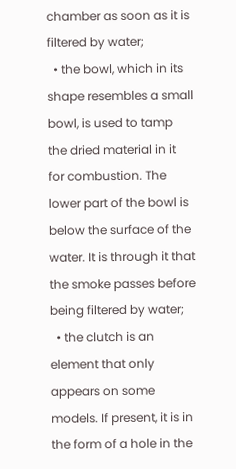chamber as soon as it is filtered by water;
  • the bowl, which in its shape resembles a small bowl, is used to tamp the dried material in it for combustion. The lower part of the bowl is below the surface of the water. It is through it that the smoke passes before being filtered by water;
  • the clutch is an element that only appears on some models. If present, it is in the form of a hole in the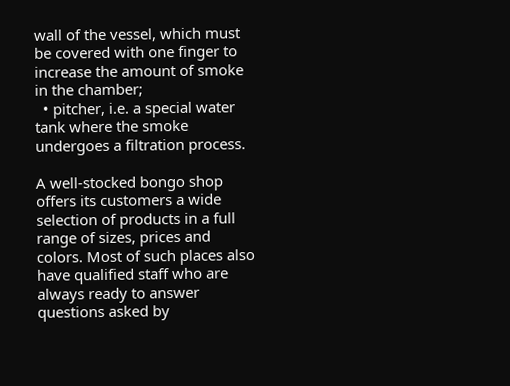wall of the vessel, which must be covered with one finger to increase the amount of smoke in the chamber;
  • pitcher, i.e. a special water tank where the smoke undergoes a filtration process.

A well-stocked bongo shop offers its customers a wide selection of products in a full range of sizes, prices and colors. Most of such places also have qualified staff who are always ready to answer questions asked by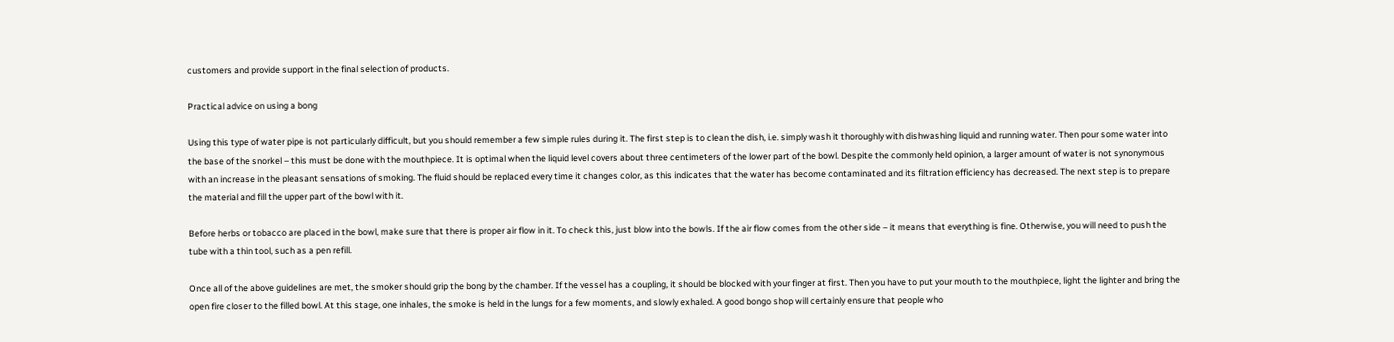customers and provide support in the final selection of products.

Practical advice on using a bong

Using this type of water pipe is not particularly difficult, but you should remember a few simple rules during it. The first step is to clean the dish, i.e. simply wash it thoroughly with dishwashing liquid and running water. Then pour some water into the base of the snorkel – this must be done with the mouthpiece. It is optimal when the liquid level covers about three centimeters of the lower part of the bowl. Despite the commonly held opinion, a larger amount of water is not synonymous with an increase in the pleasant sensations of smoking. The fluid should be replaced every time it changes color, as this indicates that the water has become contaminated and its filtration efficiency has decreased. The next step is to prepare the material and fill the upper part of the bowl with it.

Before herbs or tobacco are placed in the bowl, make sure that there is proper air flow in it. To check this, just blow into the bowls. If the air flow comes from the other side – it means that everything is fine. Otherwise, you will need to push the tube with a thin tool, such as a pen refill.

Once all of the above guidelines are met, the smoker should grip the bong by the chamber. If the vessel has a coupling, it should be blocked with your finger at first. Then you have to put your mouth to the mouthpiece, light the lighter and bring the open fire closer to the filled bowl. At this stage, one inhales, the smoke is held in the lungs for a few moments, and slowly exhaled. A good bongo shop will certainly ensure that people who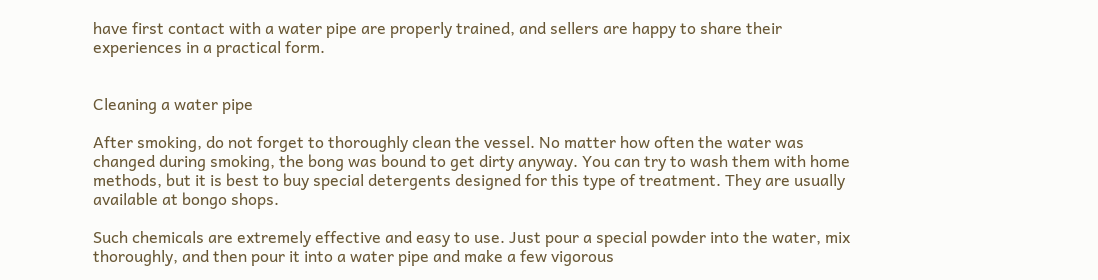have first contact with a water pipe are properly trained, and sellers are happy to share their experiences in a practical form.


Cleaning a water pipe

After smoking, do not forget to thoroughly clean the vessel. No matter how often the water was changed during smoking, the bong was bound to get dirty anyway. You can try to wash them with home methods, but it is best to buy special detergents designed for this type of treatment. They are usually available at bongo shops.

Such chemicals are extremely effective and easy to use. Just pour a special powder into the water, mix thoroughly, and then pour it into a water pipe and make a few vigorous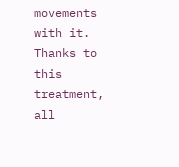movements with it. Thanks to this treatment, all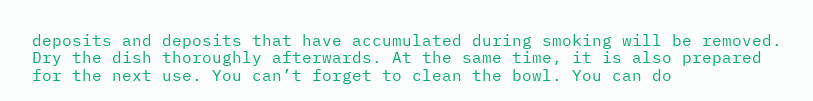deposits and deposits that have accumulated during smoking will be removed. Dry the dish thoroughly afterwards. At the same time, it is also prepared for the next use. You can’t forget to clean the bowl. You can do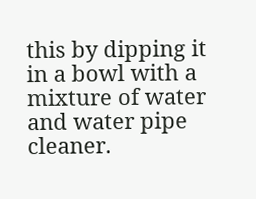this by dipping it in a bowl with a mixture of water and water pipe cleaner.